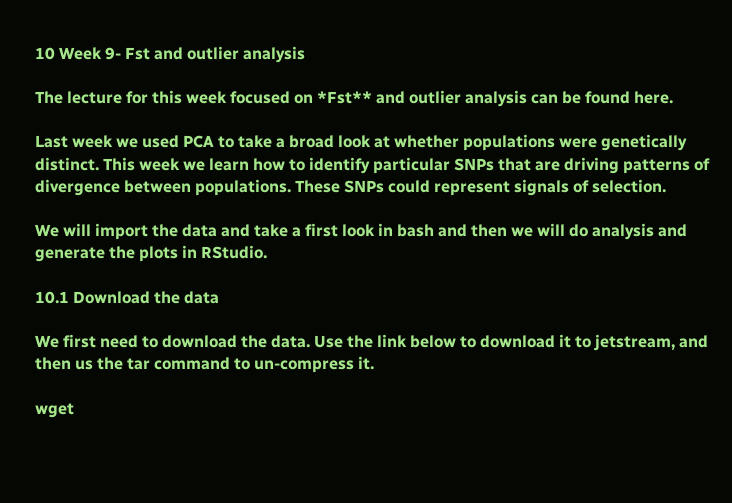10 Week 9- Fst and outlier analysis

The lecture for this week focused on *Fst** and outlier analysis can be found here.

Last week we used PCA to take a broad look at whether populations were genetically distinct. This week we learn how to identify particular SNPs that are driving patterns of divergence between populations. These SNPs could represent signals of selection.

We will import the data and take a first look in bash and then we will do analysis and generate the plots in RStudio.

10.1 Download the data

We first need to download the data. Use the link below to download it to jetstream, and then us the tar command to un-compress it.

wget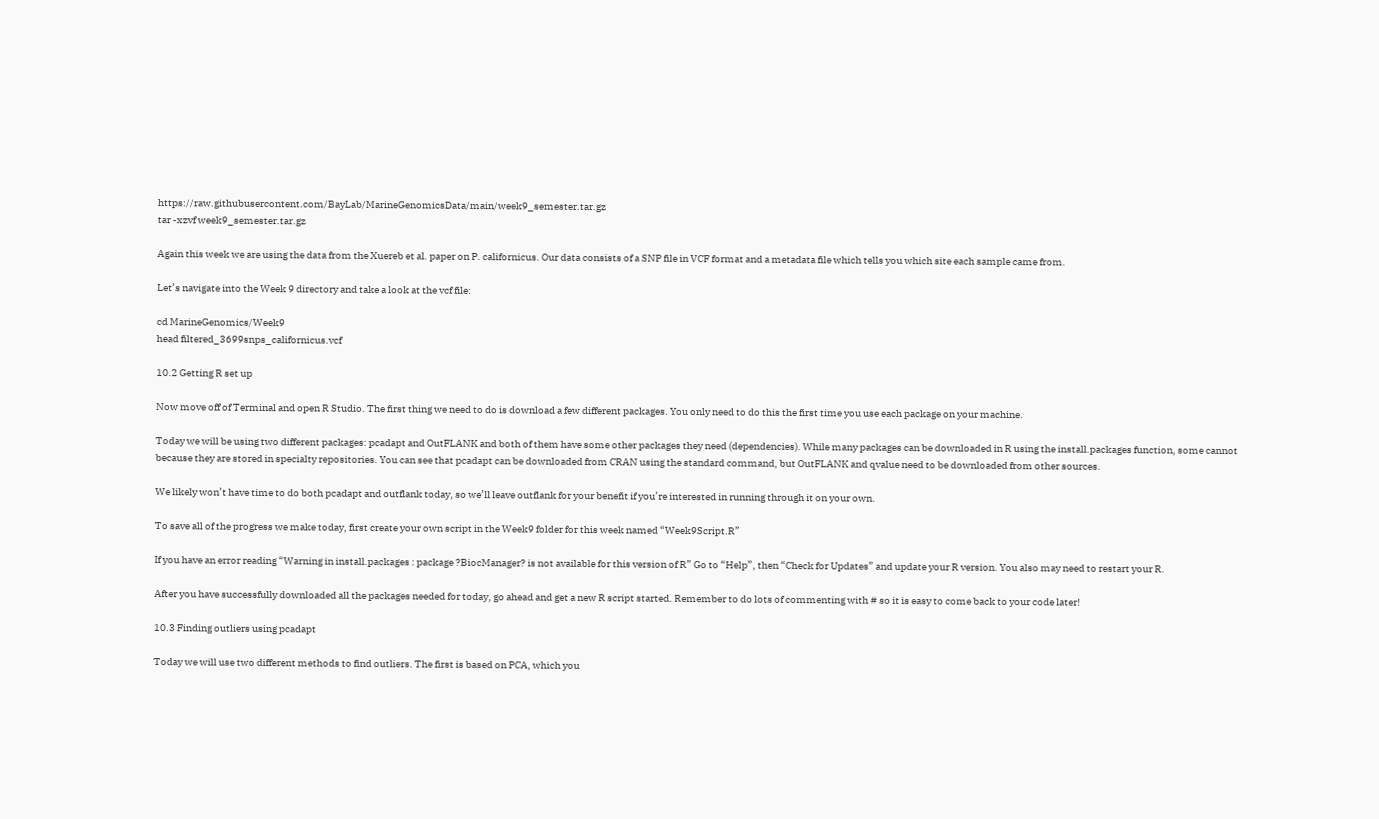https://raw.githubusercontent.com/BayLab/MarineGenomicsData/main/week9_semester.tar.gz
tar -xzvf week9_semester.tar.gz

Again this week we are using the data from the Xuereb et al. paper on P. californicus. Our data consists of a SNP file in VCF format and a metadata file which tells you which site each sample came from.

Let’s navigate into the Week 9 directory and take a look at the vcf file:

cd MarineGenomics/Week9
head filtered_3699snps_californicus.vcf

10.2 Getting R set up

Now move off of Terminal and open R Studio. The first thing we need to do is download a few different packages. You only need to do this the first time you use each package on your machine.

Today we will be using two different packages: pcadapt and OutFLANK and both of them have some other packages they need (dependencies). While many packages can be downloaded in R using the install.packages function, some cannot because they are stored in specialty repositories. You can see that pcadapt can be downloaded from CRAN using the standard command, but OutFLANK and qvalue need to be downloaded from other sources.

We likely won’t have time to do both pcadapt and outflank today, so we’ll leave outflank for your benefit if you’re interested in running through it on your own.

To save all of the progress we make today, first create your own script in the Week9 folder for this week named “Week9Script.R”

If you have an error reading “Warning in install.packages : package ?BiocManager? is not available for this version of R” Go to “Help”, then “Check for Updates” and update your R version. You also may need to restart your R.

After you have successfully downloaded all the packages needed for today, go ahead and get a new R script started. Remember to do lots of commenting with # so it is easy to come back to your code later!

10.3 Finding outliers using pcadapt

Today we will use two different methods to find outliers. The first is based on PCA, which you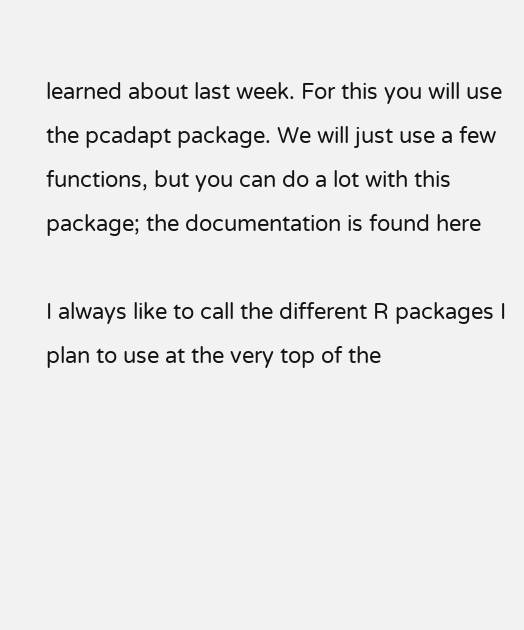learned about last week. For this you will use the pcadapt package. We will just use a few functions, but you can do a lot with this package; the documentation is found here

I always like to call the different R packages I plan to use at the very top of the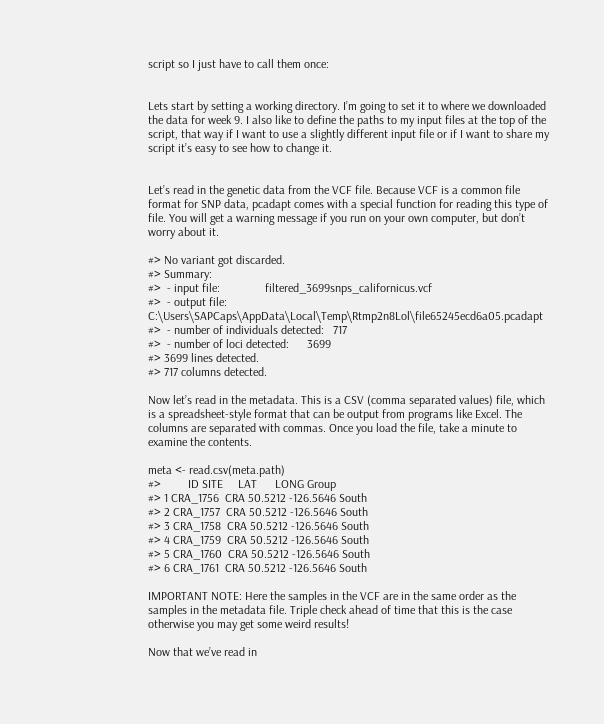script so I just have to call them once:


Lets start by setting a working directory. I’m going to set it to where we downloaded the data for week 9. I also like to define the paths to my input files at the top of the script, that way if I want to use a slightly different input file or if I want to share my script it’s easy to see how to change it.


Let’s read in the genetic data from the VCF file. Because VCF is a common file format for SNP data, pcadapt comes with a special function for reading this type of file. You will get a warning message if you run on your own computer, but don’t worry about it.

#> No variant got discarded.
#> Summary:
#>  - input file:               filtered_3699snps_californicus.vcf
#>  - output file:              C:\Users\SAPCaps\AppData\Local\Temp\Rtmp2n8Lol\file65245ecd6a05.pcadapt
#>  - number of individuals detected:   717
#>  - number of loci detected:      3699
#> 3699 lines detected.
#> 717 columns detected.

Now let’s read in the metadata. This is a CSV (comma separated values) file, which is a spreadsheet-style format that can be output from programs like Excel. The columns are separated with commas. Once you load the file, take a minute to examine the contents.

meta <- read.csv(meta.path)
#>         ID SITE     LAT      LONG Group
#> 1 CRA_1756  CRA 50.5212 -126.5646 South
#> 2 CRA_1757  CRA 50.5212 -126.5646 South
#> 3 CRA_1758  CRA 50.5212 -126.5646 South
#> 4 CRA_1759  CRA 50.5212 -126.5646 South
#> 5 CRA_1760  CRA 50.5212 -126.5646 South
#> 6 CRA_1761  CRA 50.5212 -126.5646 South

IMPORTANT NOTE: Here the samples in the VCF are in the same order as the samples in the metadata file. Triple check ahead of time that this is the case otherwise you may get some weird results!

Now that we’ve read in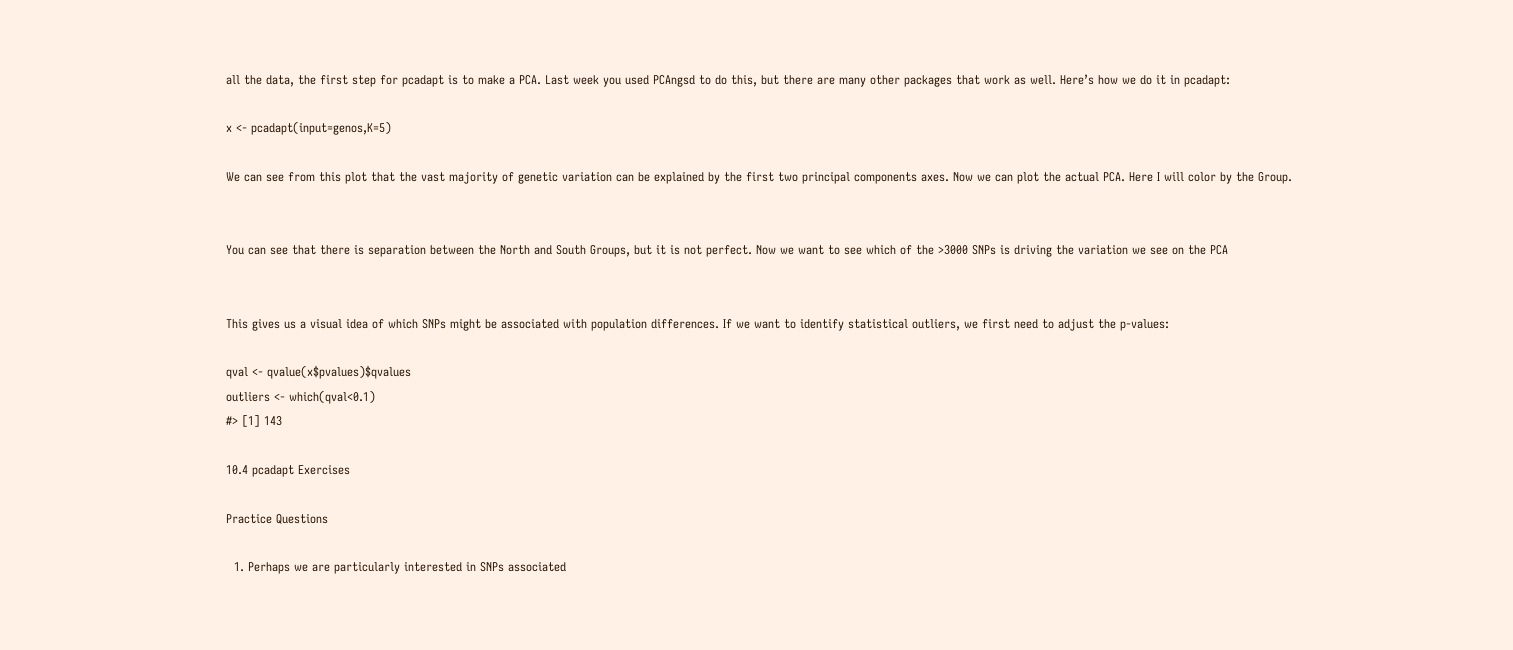all the data, the first step for pcadapt is to make a PCA. Last week you used PCAngsd to do this, but there are many other packages that work as well. Here’s how we do it in pcadapt:

x <- pcadapt(input=genos,K=5)

We can see from this plot that the vast majority of genetic variation can be explained by the first two principal components axes. Now we can plot the actual PCA. Here I will color by the Group.


You can see that there is separation between the North and South Groups, but it is not perfect. Now we want to see which of the >3000 SNPs is driving the variation we see on the PCA


This gives us a visual idea of which SNPs might be associated with population differences. If we want to identify statistical outliers, we first need to adjust the p-values:

qval <- qvalue(x$pvalues)$qvalues
outliers <- which(qval<0.1)
#> [1] 143

10.4 pcadapt Exercises

Practice Questions

  1. Perhaps we are particularly interested in SNPs associated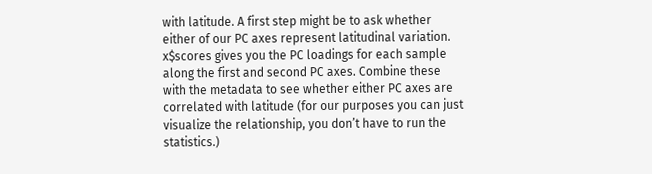with latitude. A first step might be to ask whether either of our PC axes represent latitudinal variation. x$scores gives you the PC loadings for each sample along the first and second PC axes. Combine these with the metadata to see whether either PC axes are correlated with latitude (for our purposes you can just visualize the relationship, you don’t have to run the statistics.)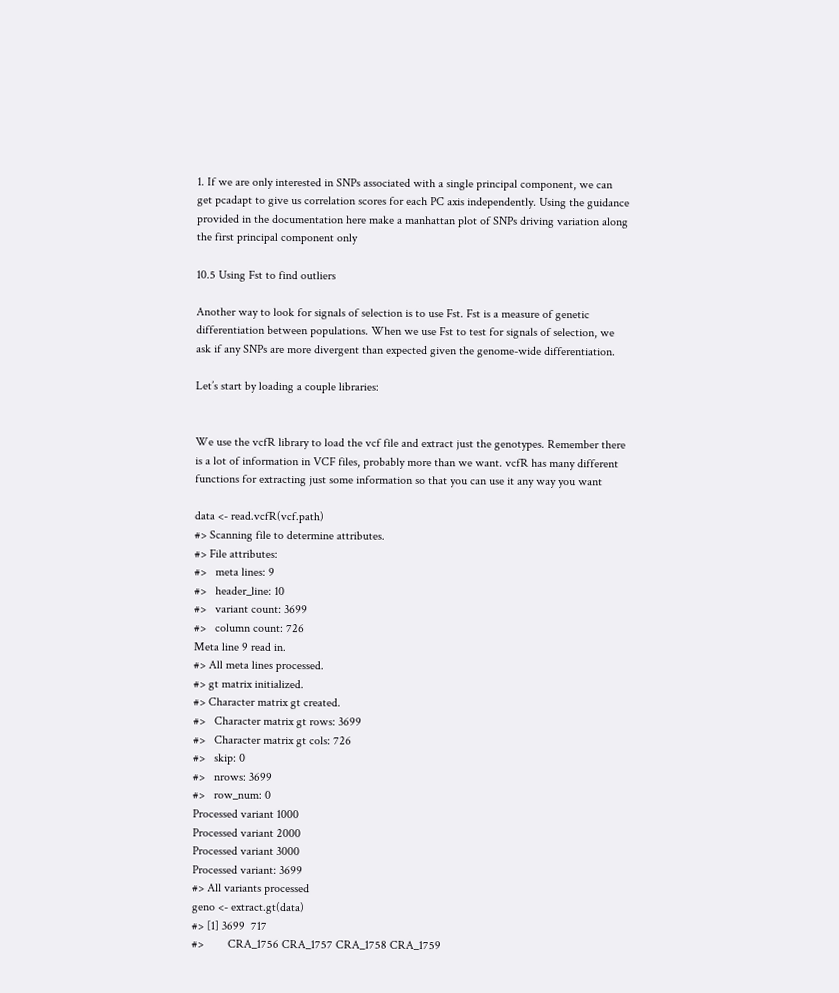1. If we are only interested in SNPs associated with a single principal component, we can get pcadapt to give us correlation scores for each PC axis independently. Using the guidance provided in the documentation here make a manhattan plot of SNPs driving variation along the first principal component only

10.5 Using Fst to find outliers

Another way to look for signals of selection is to use Fst. Fst is a measure of genetic differentiation between populations. When we use Fst to test for signals of selection, we ask if any SNPs are more divergent than expected given the genome-wide differentiation.

Let’s start by loading a couple libraries:


We use the vcfR library to load the vcf file and extract just the genotypes. Remember there is a lot of information in VCF files, probably more than we want. vcfR has many different functions for extracting just some information so that you can use it any way you want

data <- read.vcfR(vcf.path)
#> Scanning file to determine attributes.
#> File attributes:
#>   meta lines: 9
#>   header_line: 10
#>   variant count: 3699
#>   column count: 726
Meta line 9 read in.
#> All meta lines processed.
#> gt matrix initialized.
#> Character matrix gt created.
#>   Character matrix gt rows: 3699
#>   Character matrix gt cols: 726
#>   skip: 0
#>   nrows: 3699
#>   row_num: 0
Processed variant 1000
Processed variant 2000
Processed variant 3000
Processed variant: 3699
#> All variants processed
geno <- extract.gt(data)
#> [1] 3699  717
#>        CRA_1756 CRA_1757 CRA_1758 CRA_1759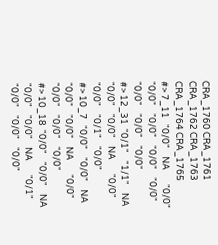CRA_1760 CRA_1761 CRA_1762 CRA_1763 CRA_1764 CRA_1765
#> 7_11   "0/0"    NA       "0/0"    "0/0"    "0/0"    "0/0"    "0/0"    "0/0"    "0/0"    "0/0"
#> 12_31  "0/1"    "1/1"    NA       "0/0"    "0/0"    NA       "0/0"    "0/0"    "0/1"    "0/0"
#> 10_7   "0/0"    "0/0"    NA       "0/0"    "0/0"    NA       "0/0"    "0/0"    "0/0"    "0/0"
#> 10_18  "0/0"    "0/0"    NA       "0/0"    "0/0"    NA       "0/1"    "0/0"    "0/0"    "0/0"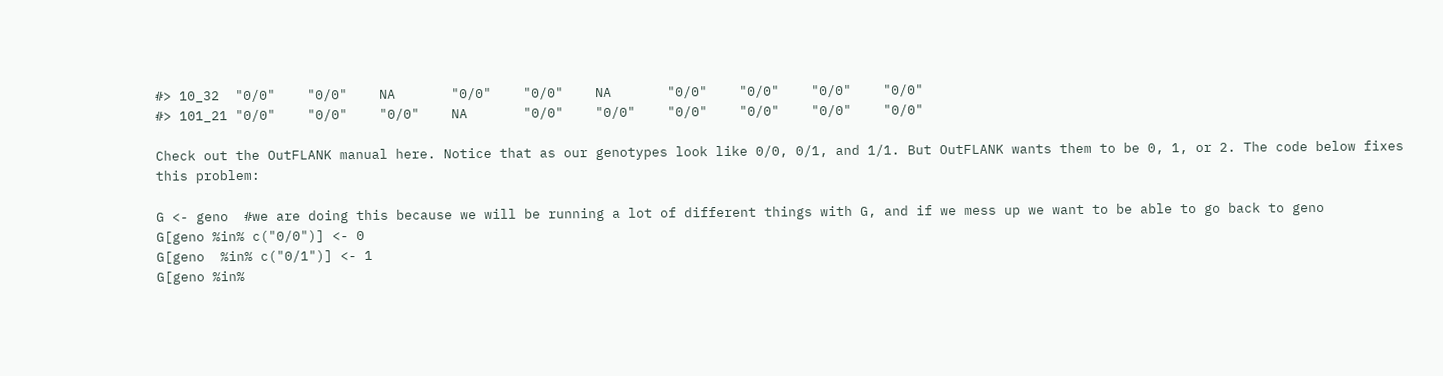#> 10_32  "0/0"    "0/0"    NA       "0/0"    "0/0"    NA       "0/0"    "0/0"    "0/0"    "0/0"
#> 101_21 "0/0"    "0/0"    "0/0"    NA       "0/0"    "0/0"    "0/0"    "0/0"    "0/0"    "0/0"

Check out the OutFLANK manual here. Notice that as our genotypes look like 0/0, 0/1, and 1/1. But OutFLANK wants them to be 0, 1, or 2. The code below fixes this problem:

G <- geno  #we are doing this because we will be running a lot of different things with G, and if we mess up we want to be able to go back to geno
G[geno %in% c("0/0")] <- 0
G[geno  %in% c("0/1")] <- 1
G[geno %in%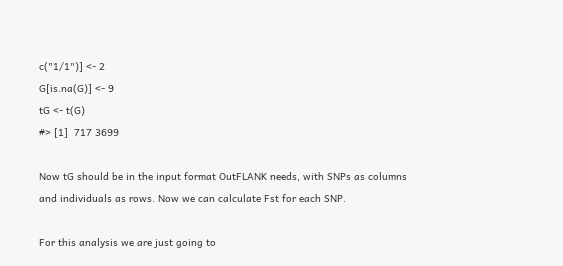c("1/1")] <- 2
G[is.na(G)] <- 9
tG <- t(G)
#> [1]  717 3699

Now tG should be in the input format OutFLANK needs, with SNPs as columns and individuals as rows. Now we can calculate Fst for each SNP.

For this analysis we are just going to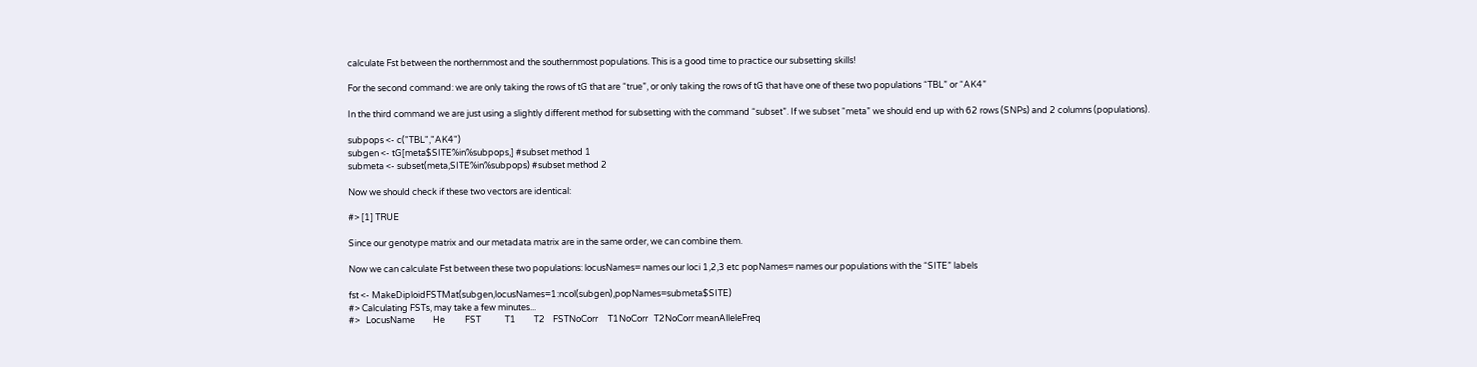calculate Fst between the northernmost and the southernmost populations. This is a good time to practice our subsetting skills!

For the second command: we are only taking the rows of tG that are “true”, or only taking the rows of tG that have one of these two populations “TBL” or “AK4”

In the third command we are just using a slightly different method for subsetting with the command “subset”. If we subset “meta” we should end up with 62 rows (SNPs) and 2 columns (populations).

subpops <- c("TBL","AK4")
subgen <- tG[meta$SITE%in%subpops,] #subset method 1
submeta <- subset(meta,SITE%in%subpops) #subset method 2

Now we should check if these two vectors are identical:

#> [1] TRUE

Since our genotype matrix and our metadata matrix are in the same order, we can combine them.

Now we can calculate Fst between these two populations: locusNames= names our loci 1,2,3 etc popNames= names our populations with the “SITE” labels

fst <- MakeDiploidFSTMat(subgen,locusNames=1:ncol(subgen),popNames=submeta$SITE)
#> Calculating FSTs, may take a few minutes...
#>   LocusName         He          FST            T1         T2    FSTNoCorr     T1NoCorr   T2NoCorr meanAlleleFreq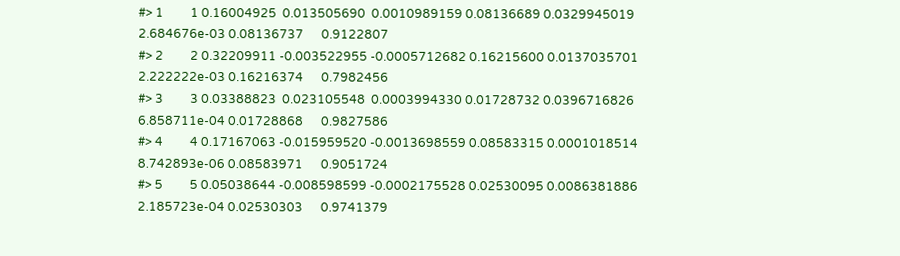#> 1         1 0.16004925  0.013505690  0.0010989159 0.08136689 0.0329945019 2.684676e-03 0.08136737      0.9122807
#> 2         2 0.32209911 -0.003522955 -0.0005712682 0.16215600 0.0137035701 2.222222e-03 0.16216374      0.7982456
#> 3         3 0.03388823  0.023105548  0.0003994330 0.01728732 0.0396716826 6.858711e-04 0.01728868      0.9827586
#> 4         4 0.17167063 -0.015959520 -0.0013698559 0.08583315 0.0001018514 8.742893e-06 0.08583971      0.9051724
#> 5         5 0.05038644 -0.008598599 -0.0002175528 0.02530095 0.0086381886 2.185723e-04 0.02530303      0.9741379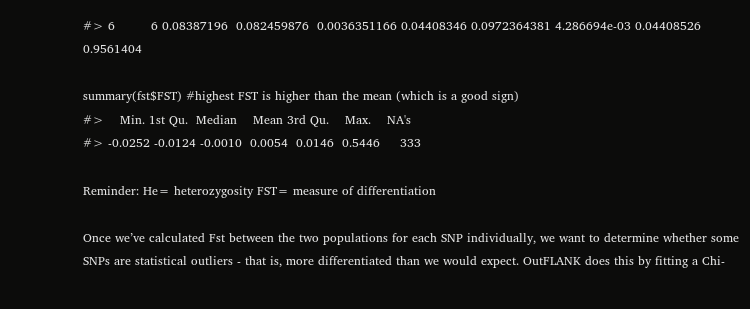#> 6         6 0.08387196  0.082459876  0.0036351166 0.04408346 0.0972364381 4.286694e-03 0.04408526      0.9561404

summary(fst$FST) #highest FST is higher than the mean (which is a good sign)
#>    Min. 1st Qu.  Median    Mean 3rd Qu.    Max.    NA's
#> -0.0252 -0.0124 -0.0010  0.0054  0.0146  0.5446     333

Reminder: He= heterozygosity FST= measure of differentiation

Once we’ve calculated Fst between the two populations for each SNP individually, we want to determine whether some SNPs are statistical outliers - that is, more differentiated than we would expect. OutFLANK does this by fitting a Chi-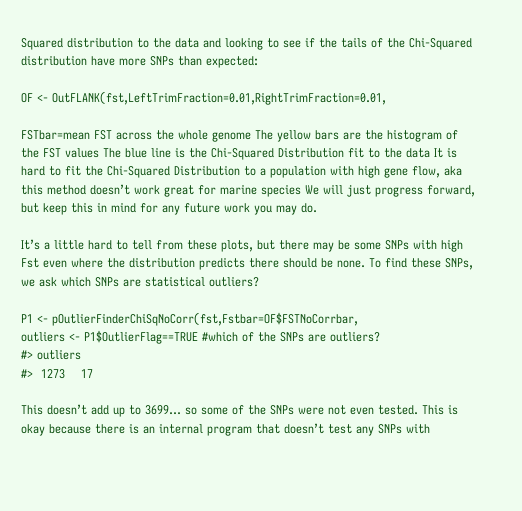Squared distribution to the data and looking to see if the tails of the Chi-Squared distribution have more SNPs than expected:

OF <- OutFLANK(fst,LeftTrimFraction=0.01,RightTrimFraction=0.01,

FSTbar=mean FST across the whole genome The yellow bars are the histogram of the FST values The blue line is the Chi-Squared Distribution fit to the data It is hard to fit the Chi-Squared Distribution to a population with high gene flow, aka this method doesn’t work great for marine species We will just progress forward, but keep this in mind for any future work you may do.

It’s a little hard to tell from these plots, but there may be some SNPs with high Fst even where the distribution predicts there should be none. To find these SNPs, we ask which SNPs are statistical outliers?

P1 <- pOutlierFinderChiSqNoCorr(fst,Fstbar=OF$FSTNoCorrbar,
outliers <- P1$OutlierFlag==TRUE #which of the SNPs are outliers?
#> outliers
#>  1273    17

This doesn’t add up to 3699… so some of the SNPs were not even tested. This is okay because there is an internal program that doesn’t test any SNPs with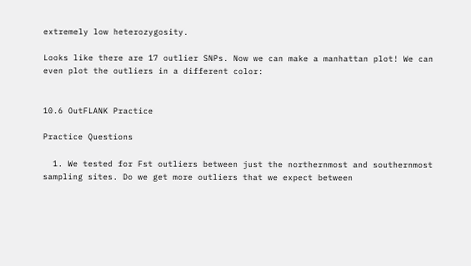extremely low heterozygosity.

Looks like there are 17 outlier SNPs. Now we can make a manhattan plot! We can even plot the outliers in a different color:


10.6 OutFLANK Practice

Practice Questions

  1. We tested for Fst outliers between just the northernmost and southernmost sampling sites. Do we get more outliers that we expect between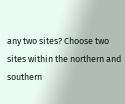any two sites? Choose two sites within the northern and southern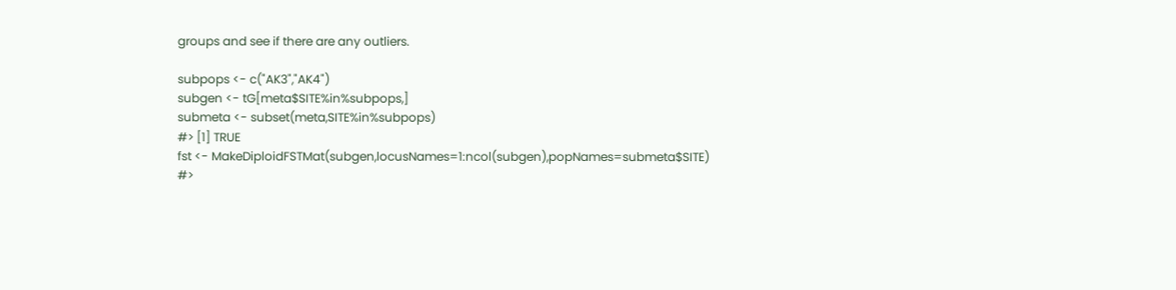groups and see if there are any outliers.

subpops <- c("AK3","AK4")
subgen <- tG[meta$SITE%in%subpops,]
submeta <- subset(meta,SITE%in%subpops)
#> [1] TRUE
fst <- MakeDiploidFSTMat(subgen,locusNames=1:ncol(subgen),popNames=submeta$SITE)
#>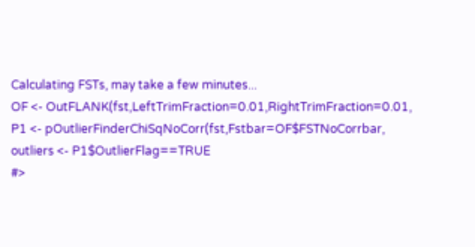Calculating FSTs, may take a few minutes...
OF <- OutFLANK(fst,LeftTrimFraction=0.01,RightTrimFraction=0.01,
P1 <- pOutlierFinderChiSqNoCorr(fst,Fstbar=OF$FSTNoCorrbar,
outliers <- P1$OutlierFlag==TRUE
#>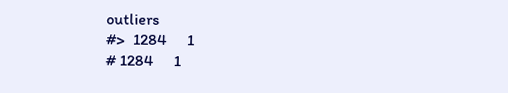outliers
#>  1284     1
# 1284     1